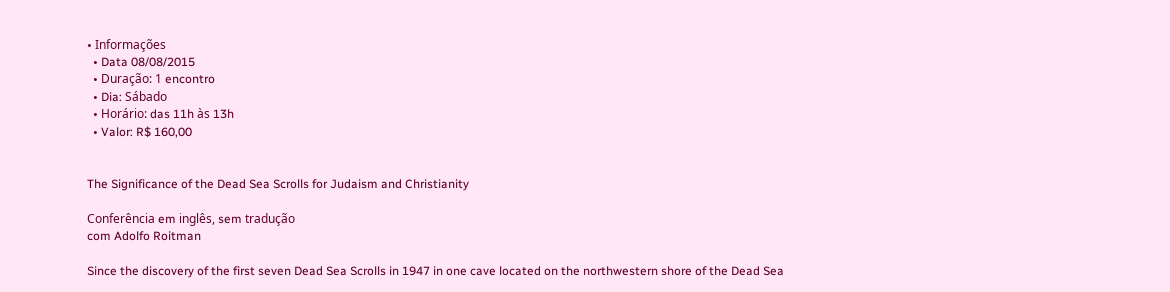• Informações
  • Data 08/08/2015
  • Duração: 1 encontro
  • Dia: Sábado
  • Horário: das 11h às 13h
  • Valor: R$ 160,00


The Significance of the Dead Sea Scrolls for Judaism and Christianity

Conferência em inglês, sem tradução
com Adolfo Roitman

Since the discovery of the first seven Dead Sea Scrolls in 1947 in one cave located on the northwestern shore of the Dead Sea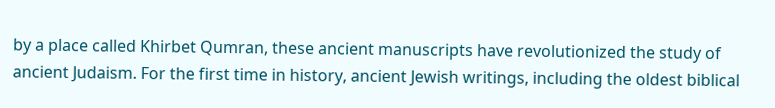by a place called Khirbet Qumran, these ancient manuscripts have revolutionized the study of ancient Judaism. For the first time in history, ancient Jewish writings, including the oldest biblical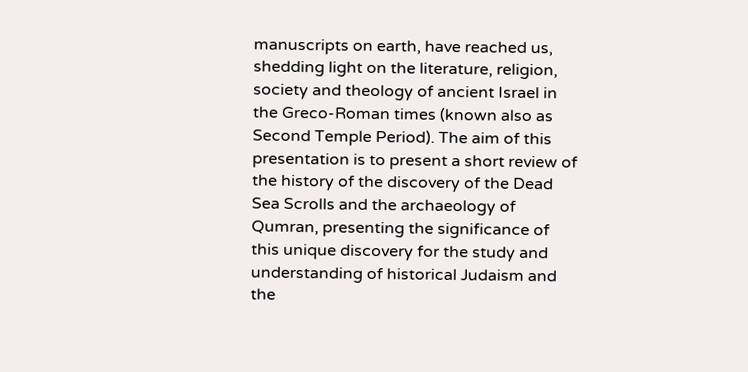manuscripts on earth, have reached us, shedding light on the literature, religion, society and theology of ancient Israel in the Greco-Roman times (known also as Second Temple Period). The aim of this presentation is to present a short review of the history of the discovery of the Dead Sea Scrolls and the archaeology of Qumran, presenting the significance of this unique discovery for the study and understanding of historical Judaism and the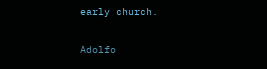early church.

Adolfo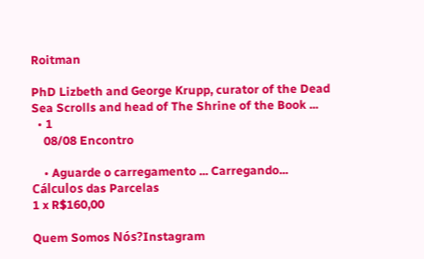Roitman

PhD Lizbeth and George Krupp, curator of the Dead Sea Scrolls and head of The Shrine of the Book ...
  • 1
    08/08 Encontro

    • Aguarde o carregamento ... Carregando...
Cálculos das Parcelas
1 x R$160,00

Quem Somos Nós?Instagram